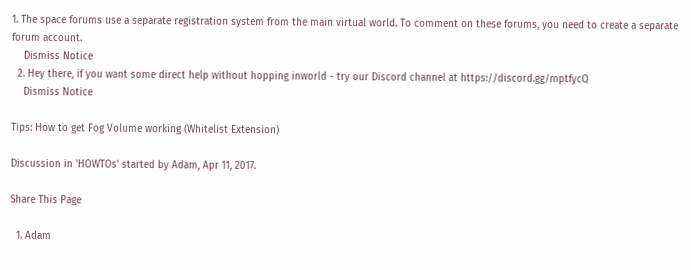1. The space forums use a separate registration system from the main virtual world. To comment on these forums, you need to create a separate forum account.
    Dismiss Notice
  2. Hey there, if you want some direct help without hopping inworld - try our Discord channel at https://discord.gg/mptfycQ
    Dismiss Notice

Tips: How to get Fog Volume working (Whitelist Extension)

Discussion in 'HOWTOs' started by Adam, Apr 11, 2017.

Share This Page

  1. Adam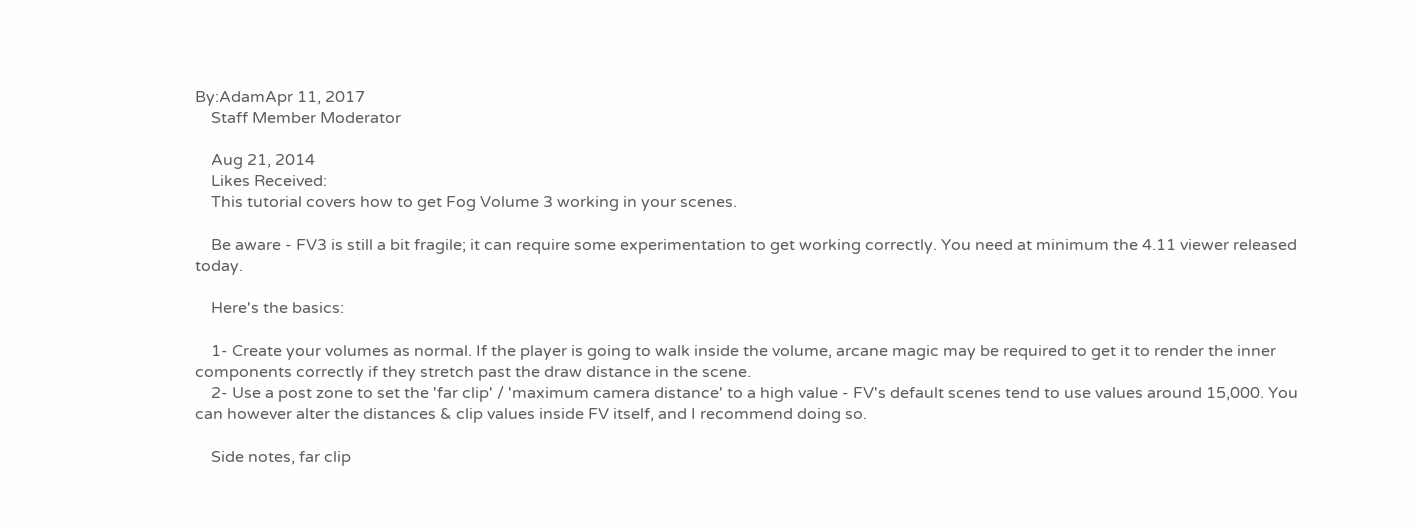By:AdamApr 11, 2017
    Staff Member Moderator

    Aug 21, 2014
    Likes Received:
    This tutorial covers how to get Fog Volume 3 working in your scenes.

    Be aware - FV3 is still a bit fragile; it can require some experimentation to get working correctly. You need at minimum the 4.11 viewer released today.

    Here's the basics:

    1- Create your volumes as normal. If the player is going to walk inside the volume, arcane magic may be required to get it to render the inner components correctly if they stretch past the draw distance in the scene.
    2- Use a post zone to set the 'far clip' / 'maximum camera distance' to a high value - FV's default scenes tend to use values around 15,000. You can however alter the distances & clip values inside FV itself, and I recommend doing so.

    Side notes, far clip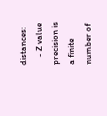distances:
    - Z value precision is a finite number of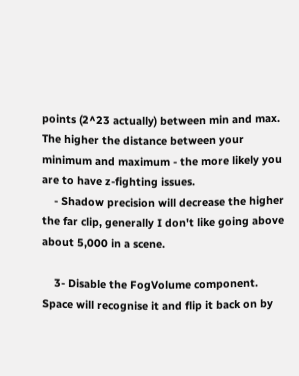points (2^23 actually) between min and max. The higher the distance between your minimum and maximum - the more likely you are to have z-fighting issues.
    - Shadow precision will decrease the higher the far clip, generally I don't like going above about 5,000 in a scene.

    3- Disable the FogVolume component. Space will recognise it and flip it back on by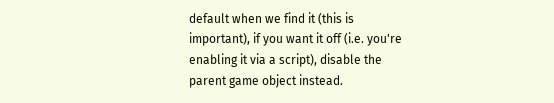default when we find it (this is important), if you want it off (i.e. you're enabling it via a script), disable the parent game object instead.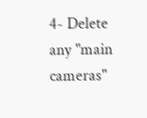4- Delete any "main cameras"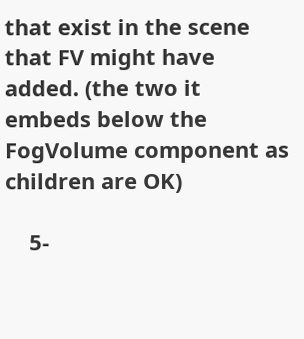that exist in the scene that FV might have added. (the two it embeds below the FogVolume component as children are OK)

    5-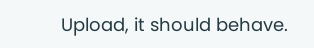Upload, it should behave.